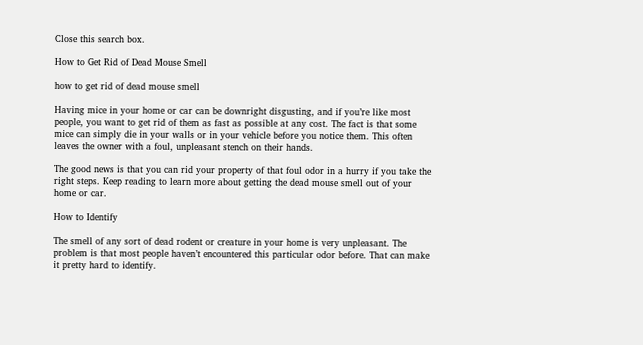Close this search box.

How to Get Rid of Dead Mouse Smell

how to get rid of dead mouse smell

Having mice in your home or car can be downright disgusting, and if you’re like most people, you want to get rid of them as fast as possible at any cost. The fact is that some mice can simply die in your walls or in your vehicle before you notice them. This often leaves the owner with a foul, unpleasant stench on their hands.

The good news is that you can rid your property of that foul odor in a hurry if you take the right steps. Keep reading to learn more about getting the dead mouse smell out of your home or car.

How to Identify

The smell of any sort of dead rodent or creature in your home is very unpleasant. The problem is that most people haven’t encountered this particular odor before. That can make it pretty hard to identify.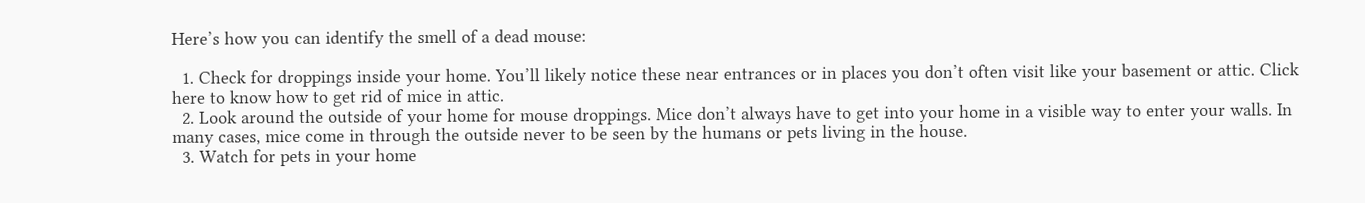Here’s how you can identify the smell of a dead mouse:

  1. Check for droppings inside your home. You’ll likely notice these near entrances or in places you don’t often visit like your basement or attic. Click here to know how to get rid of mice in attic.
  2. Look around the outside of your home for mouse droppings. Mice don’t always have to get into your home in a visible way to enter your walls. In many cases, mice come in through the outside never to be seen by the humans or pets living in the house.
  3. Watch for pets in your home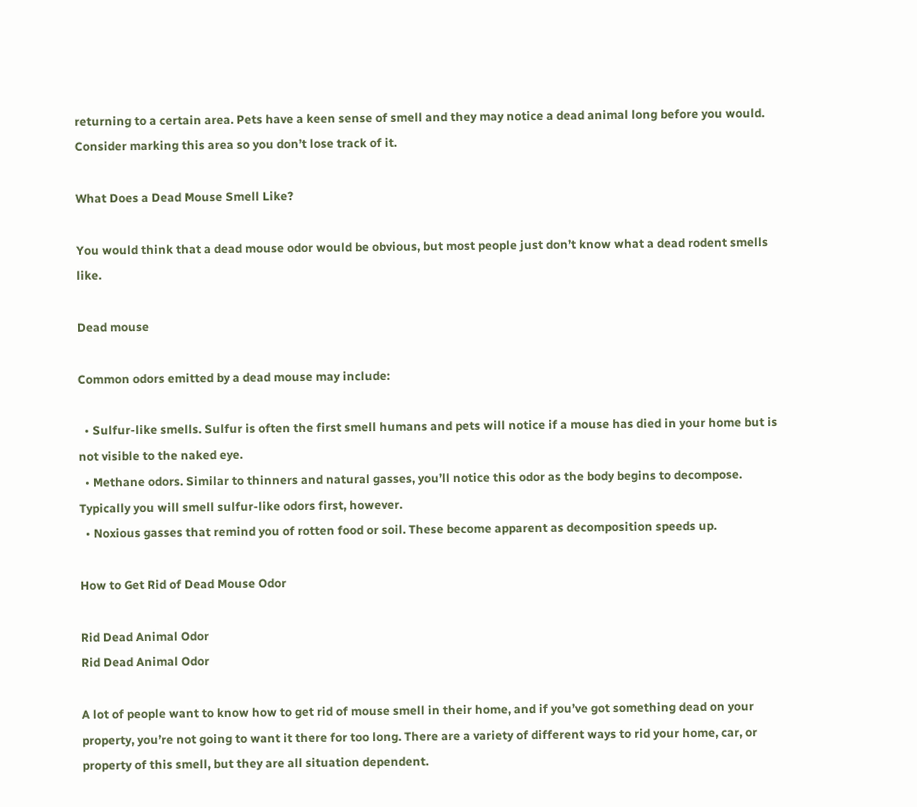returning to a certain area. Pets have a keen sense of smell and they may notice a dead animal long before you would. Consider marking this area so you don’t lose track of it.

What Does a Dead Mouse Smell Like?

You would think that a dead mouse odor would be obvious, but most people just don’t know what a dead rodent smells like.

Dead mouse

Common odors emitted by a dead mouse may include:

  • Sulfur-like smells. Sulfur is often the first smell humans and pets will notice if a mouse has died in your home but is not visible to the naked eye.
  • Methane odors. Similar to thinners and natural gasses, you’ll notice this odor as the body begins to decompose. Typically you will smell sulfur-like odors first, however.
  • Noxious gasses that remind you of rotten food or soil. These become apparent as decomposition speeds up.

How to Get Rid of Dead Mouse Odor

Rid Dead Animal Odor
Rid Dead Animal Odor

A lot of people want to know how to get rid of mouse smell in their home, and if you’ve got something dead on your property, you’re not going to want it there for too long. There are a variety of different ways to rid your home, car, or property of this smell, but they are all situation dependent.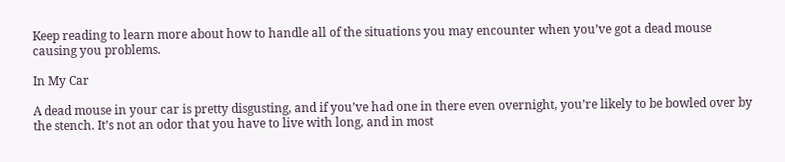Keep reading to learn more about how to handle all of the situations you may encounter when you’ve got a dead mouse causing you problems.

In My Car

A dead mouse in your car is pretty disgusting, and if you’ve had one in there even overnight, you’re likely to be bowled over by the stench. It’s not an odor that you have to live with long, and in most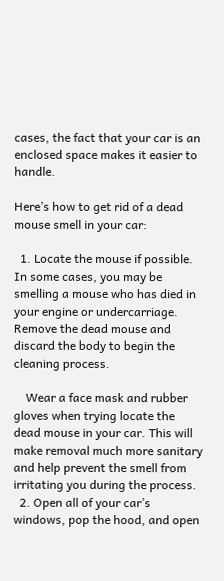cases, the fact that your car is an enclosed space makes it easier to handle.

Here’s how to get rid of a dead mouse smell in your car:

  1. Locate the mouse if possible. In some cases, you may be smelling a mouse who has died in your engine or undercarriage. Remove the dead mouse and discard the body to begin the cleaning process.

    Wear a face mask and rubber gloves when trying locate the dead mouse in your car. This will make removal much more sanitary and help prevent the smell from irritating you during the process.
  2. Open all of your car’s windows, pop the hood, and open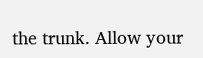the trunk. Allow your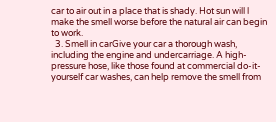car to air out in a place that is shady. Hot sun will l make the smell worse before the natural air can begin to work.
  3. Smell in carGive your car a thorough wash, including the engine and undercarriage. A high-pressure hose, like those found at commercial do-it-yourself car washes, can help remove the smell from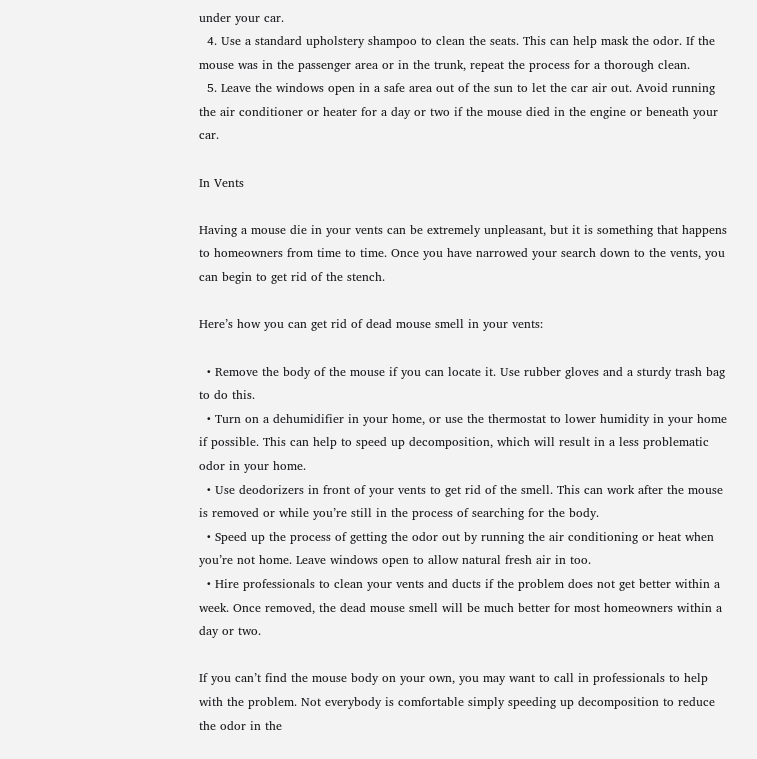under your car.
  4. Use a standard upholstery shampoo to clean the seats. This can help mask the odor. If the mouse was in the passenger area or in the trunk, repeat the process for a thorough clean.
  5. Leave the windows open in a safe area out of the sun to let the car air out. Avoid running the air conditioner or heater for a day or two if the mouse died in the engine or beneath your car.

In Vents

Having a mouse die in your vents can be extremely unpleasant, but it is something that happens to homeowners from time to time. Once you have narrowed your search down to the vents, you can begin to get rid of the stench.

Here’s how you can get rid of dead mouse smell in your vents:

  • Remove the body of the mouse if you can locate it. Use rubber gloves and a sturdy trash bag to do this.
  • Turn on a dehumidifier in your home, or use the thermostat to lower humidity in your home if possible. This can help to speed up decomposition, which will result in a less problematic odor in your home.
  • Use deodorizers in front of your vents to get rid of the smell. This can work after the mouse is removed or while you’re still in the process of searching for the body.
  • Speed up the process of getting the odor out by running the air conditioning or heat when you’re not home. Leave windows open to allow natural fresh air in too.
  • Hire professionals to clean your vents and ducts if the problem does not get better within a week. Once removed, the dead mouse smell will be much better for most homeowners within a day or two.

If you can’t find the mouse body on your own, you may want to call in professionals to help with the problem. Not everybody is comfortable simply speeding up decomposition to reduce the odor in the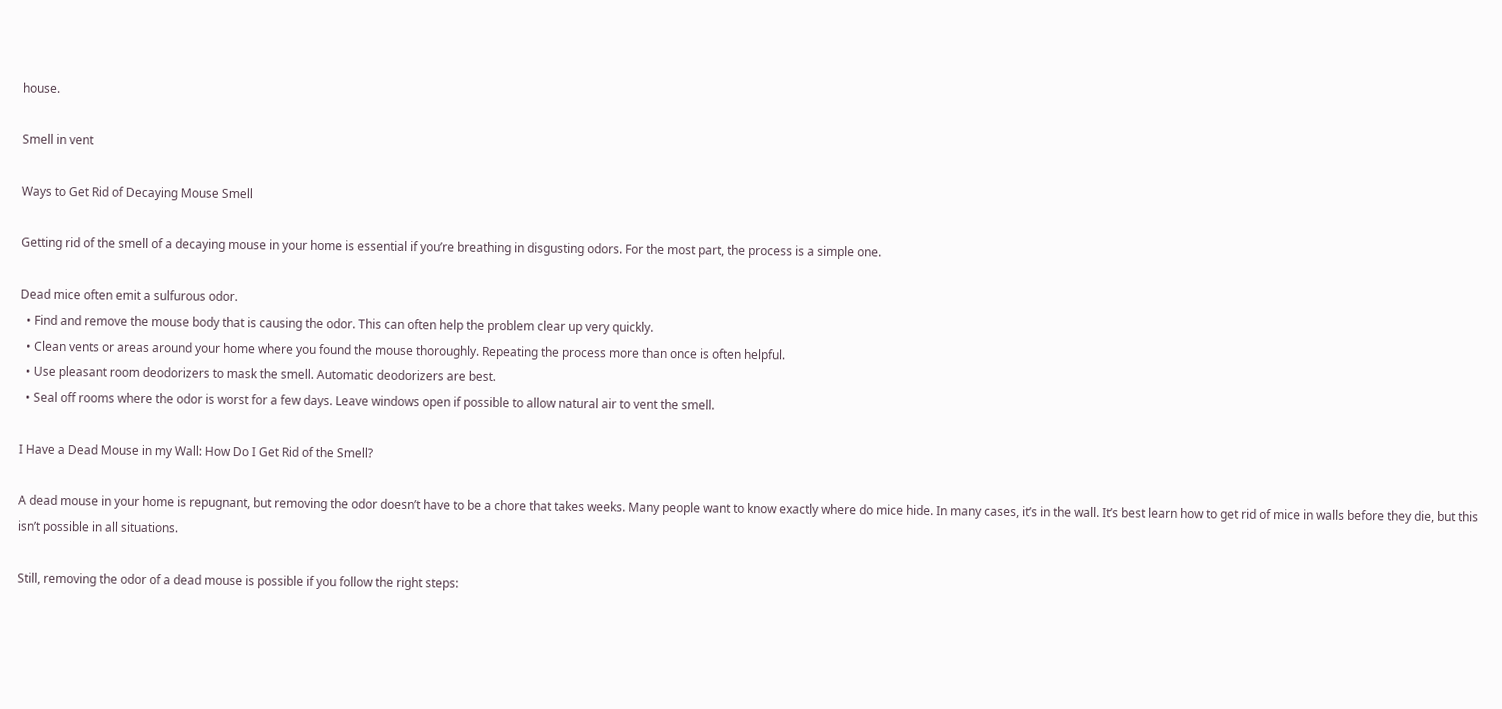house.

Smell in vent

Ways to Get Rid of Decaying Mouse Smell

Getting rid of the smell of a decaying mouse in your home is essential if you’re breathing in disgusting odors. For the most part, the process is a simple one.

Dead mice often emit a sulfurous odor.
  • Find and remove the mouse body that is causing the odor. This can often help the problem clear up very quickly.
  • Clean vents or areas around your home where you found the mouse thoroughly. Repeating the process more than once is often helpful.
  • Use pleasant room deodorizers to mask the smell. Automatic deodorizers are best.
  • Seal off rooms where the odor is worst for a few days. Leave windows open if possible to allow natural air to vent the smell.

I Have a Dead Mouse in my Wall: How Do I Get Rid of the Smell?

A dead mouse in your home is repugnant, but removing the odor doesn’t have to be a chore that takes weeks. Many people want to know exactly where do mice hide. In many cases, it’s in the wall. It’s best learn how to get rid of mice in walls before they die, but this isn’t possible in all situations.

Still, removing the odor of a dead mouse is possible if you follow the right steps: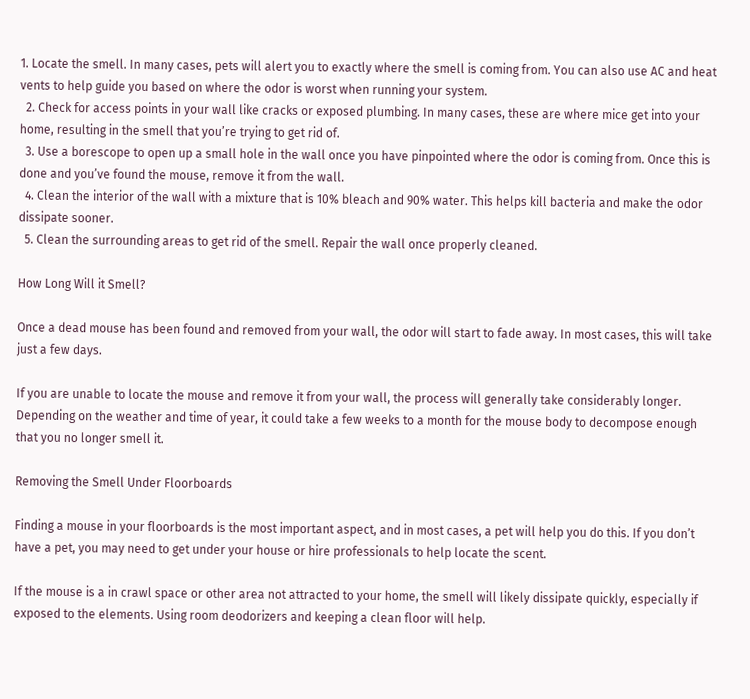1. Locate the smell. In many cases, pets will alert you to exactly where the smell is coming from. You can also use AC and heat vents to help guide you based on where the odor is worst when running your system.
  2. Check for access points in your wall like cracks or exposed plumbing. In many cases, these are where mice get into your home, resulting in the smell that you’re trying to get rid of.
  3. Use a borescope to open up a small hole in the wall once you have pinpointed where the odor is coming from. Once this is done and you’ve found the mouse, remove it from the wall.
  4. Clean the interior of the wall with a mixture that is 10% bleach and 90% water. This helps kill bacteria and make the odor dissipate sooner.
  5. Clean the surrounding areas to get rid of the smell. Repair the wall once properly cleaned.

How Long Will it Smell?

Once a dead mouse has been found and removed from your wall, the odor will start to fade away. In most cases, this will take just a few days.

If you are unable to locate the mouse and remove it from your wall, the process will generally take considerably longer. Depending on the weather and time of year, it could take a few weeks to a month for the mouse body to decompose enough that you no longer smell it.

Removing the Smell Under Floorboards

Finding a mouse in your floorboards is the most important aspect, and in most cases, a pet will help you do this. If you don’t have a pet, you may need to get under your house or hire professionals to help locate the scent.

If the mouse is a in crawl space or other area not attracted to your home, the smell will likely dissipate quickly, especially if exposed to the elements. Using room deodorizers and keeping a clean floor will help.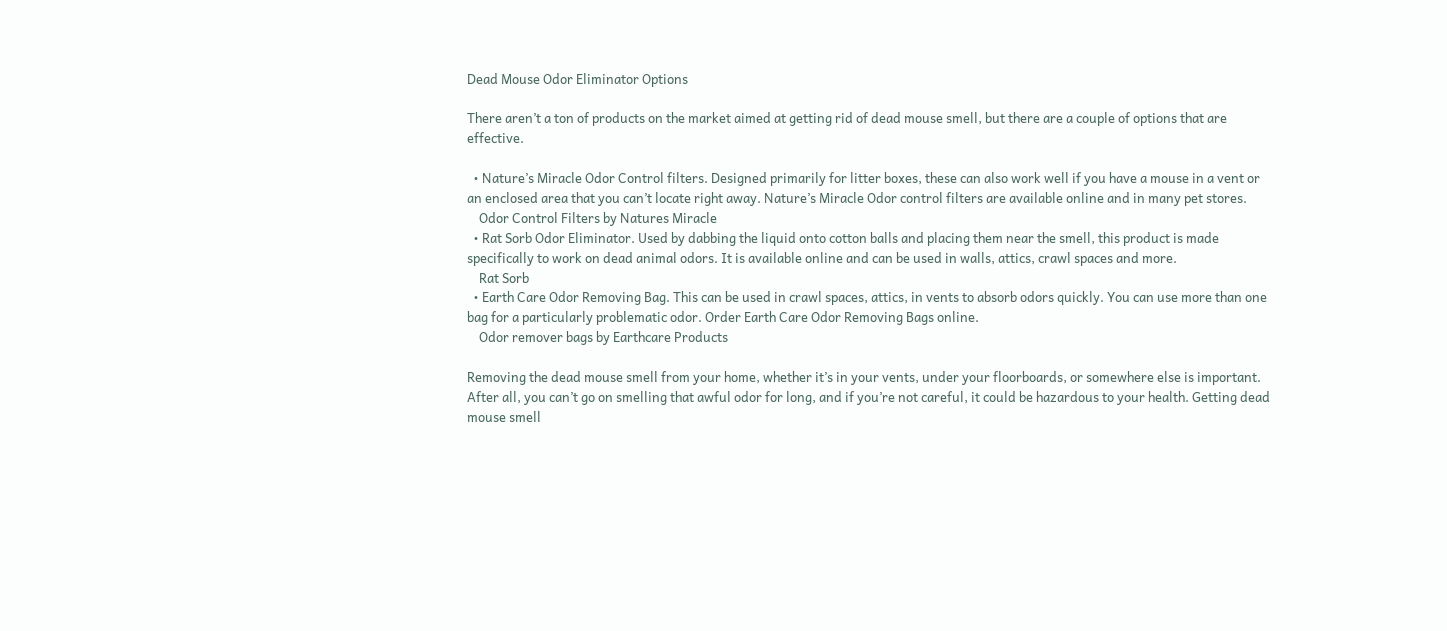Dead Mouse Odor Eliminator Options

There aren’t a ton of products on the market aimed at getting rid of dead mouse smell, but there are a couple of options that are effective.

  • Nature’s Miracle Odor Control filters. Designed primarily for litter boxes, these can also work well if you have a mouse in a vent or an enclosed area that you can’t locate right away. Nature’s Miracle Odor control filters are available online and in many pet stores.
    Odor Control Filters by Natures Miracle
  • Rat Sorb Odor Eliminator. Used by dabbing the liquid onto cotton balls and placing them near the smell, this product is made specifically to work on dead animal odors. It is available online and can be used in walls, attics, crawl spaces and more.
    Rat Sorb
  • Earth Care Odor Removing Bag. This can be used in crawl spaces, attics, in vents to absorb odors quickly. You can use more than one bag for a particularly problematic odor. Order Earth Care Odor Removing Bags online.
    Odor remover bags by Earthcare Products

Removing the dead mouse smell from your home, whether it’s in your vents, under your floorboards, or somewhere else is important. After all, you can’t go on smelling that awful odor for long, and if you’re not careful, it could be hazardous to your health. Getting dead mouse smell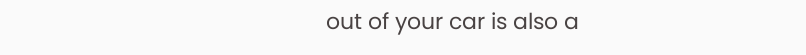out of your car is also a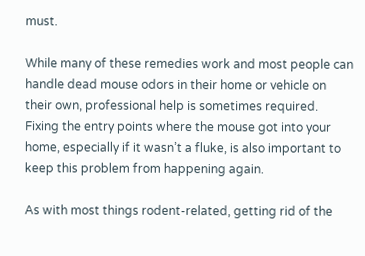must.

While many of these remedies work and most people can handle dead mouse odors in their home or vehicle on their own, professional help is sometimes required. Fixing the entry points where the mouse got into your home, especially if it wasn’t a fluke, is also important to keep this problem from happening again.

As with most things rodent-related, getting rid of the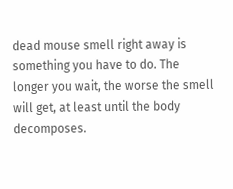dead mouse smell right away is something you have to do. The longer you wait, the worse the smell will get, at least until the body decomposes.